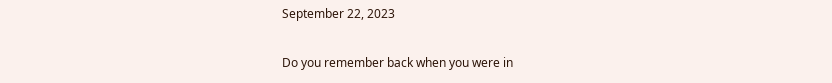September 22, 2023

Do you remember back when you were in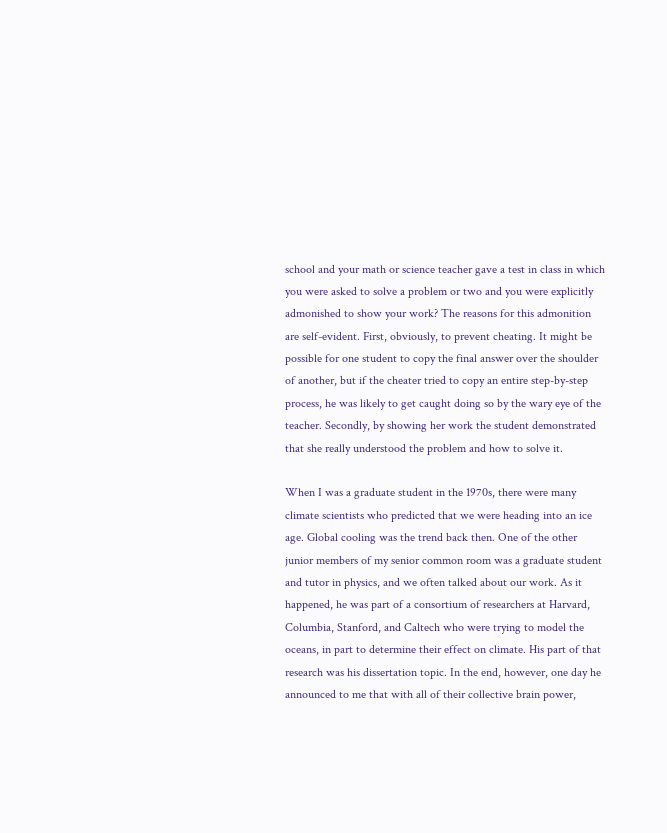school and your math or science teacher gave a test in class in which you were asked to solve a problem or two and you were explicitly admonished to show your work? The reasons for this admonition are self-evident. First, obviously, to prevent cheating. It might be possible for one student to copy the final answer over the shoulder of another, but if the cheater tried to copy an entire step-by-step process, he was likely to get caught doing so by the wary eye of the teacher. Secondly, by showing her work the student demonstrated that she really understood the problem and how to solve it.

When I was a graduate student in the 1970s, there were many climate scientists who predicted that we were heading into an ice age. Global cooling was the trend back then. One of the other junior members of my senior common room was a graduate student and tutor in physics, and we often talked about our work. As it happened, he was part of a consortium of researchers at Harvard, Columbia, Stanford, and Caltech who were trying to model the oceans, in part to determine their effect on climate. His part of that research was his dissertation topic. In the end, however, one day he announced to me that with all of their collective brain power,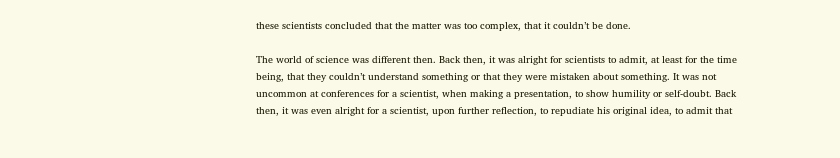these scientists concluded that the matter was too complex, that it couldn’t be done.

The world of science was different then. Back then, it was alright for scientists to admit, at least for the time being, that they couldn’t understand something or that they were mistaken about something. It was not uncommon at conferences for a scientist, when making a presentation, to show humility or self-doubt. Back then, it was even alright for a scientist, upon further reflection, to repudiate his original idea, to admit that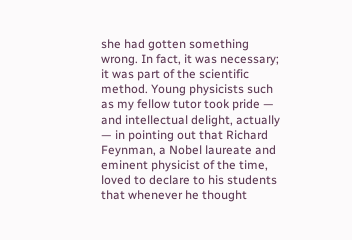she had gotten something wrong. In fact, it was necessary; it was part of the scientific method. Young physicists such as my fellow tutor took pride — and intellectual delight, actually — in pointing out that Richard Feynman, a Nobel laureate and eminent physicist of the time, loved to declare to his students that whenever he thought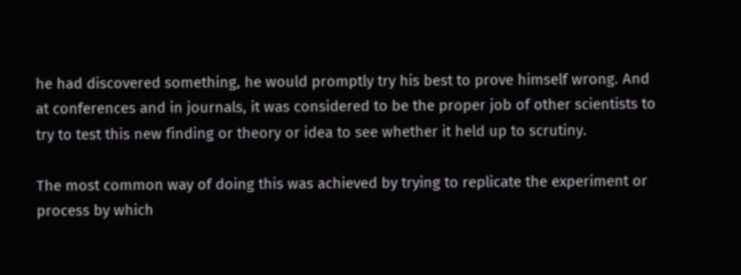he had discovered something, he would promptly try his best to prove himself wrong. And at conferences and in journals, it was considered to be the proper job of other scientists to try to test this new finding or theory or idea to see whether it held up to scrutiny.

The most common way of doing this was achieved by trying to replicate the experiment or process by which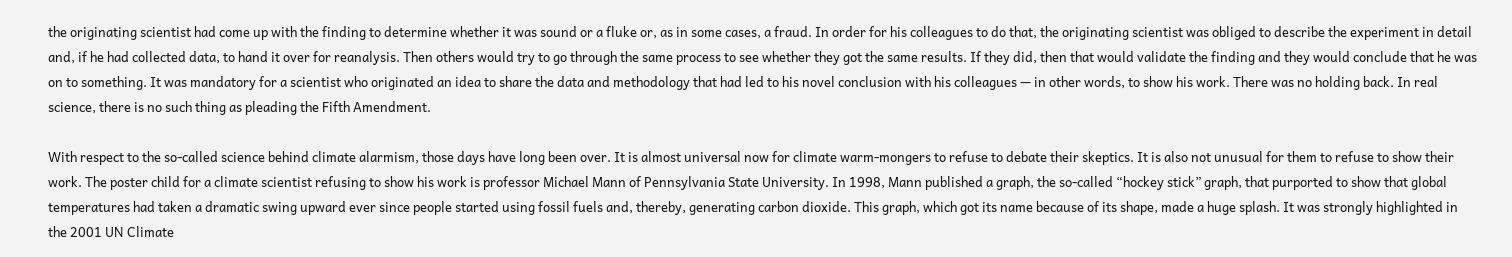the originating scientist had come up with the finding to determine whether it was sound or a fluke or, as in some cases, a fraud. In order for his colleagues to do that, the originating scientist was obliged to describe the experiment in detail and, if he had collected data, to hand it over for reanalysis. Then others would try to go through the same process to see whether they got the same results. If they did, then that would validate the finding and they would conclude that he was on to something. It was mandatory for a scientist who originated an idea to share the data and methodology that had led to his novel conclusion with his colleagues — in other words, to show his work. There was no holding back. In real science, there is no such thing as pleading the Fifth Amendment.

With respect to the so-called science behind climate alarmism, those days have long been over. It is almost universal now for climate warm-mongers to refuse to debate their skeptics. It is also not unusual for them to refuse to show their work. The poster child for a climate scientist refusing to show his work is professor Michael Mann of Pennsylvania State University. In 1998, Mann published a graph, the so-called “hockey stick” graph, that purported to show that global temperatures had taken a dramatic swing upward ever since people started using fossil fuels and, thereby, generating carbon dioxide. This graph, which got its name because of its shape, made a huge splash. It was strongly highlighted in the 2001 UN Climate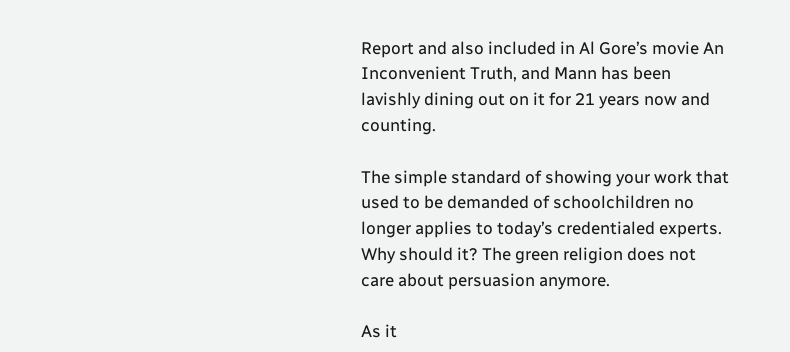Report and also included in Al Gore’s movie An Inconvenient Truth, and Mann has been lavishly dining out on it for 21 years now and counting.

The simple standard of showing your work that used to be demanded of schoolchildren no longer applies to today’s credentialed experts. Why should it? The green religion does not care about persuasion anymore.

As it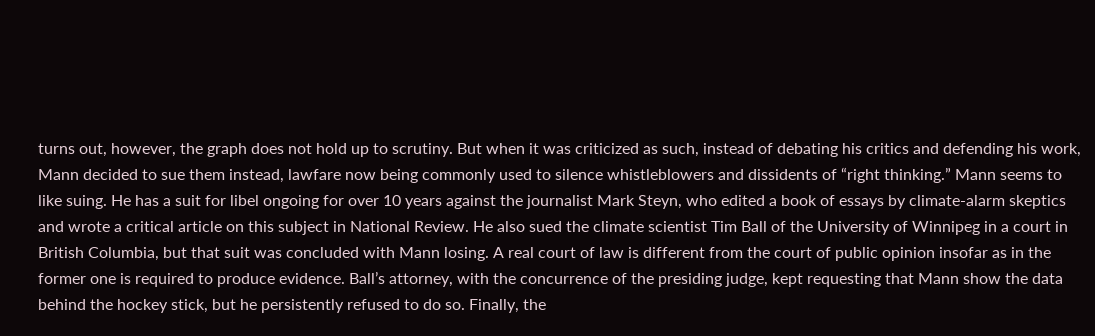turns out, however, the graph does not hold up to scrutiny. But when it was criticized as such, instead of debating his critics and defending his work, Mann decided to sue them instead, lawfare now being commonly used to silence whistleblowers and dissidents of “right thinking.” Mann seems to like suing. He has a suit for libel ongoing for over 10 years against the journalist Mark Steyn, who edited a book of essays by climate-alarm skeptics and wrote a critical article on this subject in National Review. He also sued the climate scientist Tim Ball of the University of Winnipeg in a court in British Columbia, but that suit was concluded with Mann losing. A real court of law is different from the court of public opinion insofar as in the former one is required to produce evidence. Ball’s attorney, with the concurrence of the presiding judge, kept requesting that Mann show the data behind the hockey stick, but he persistently refused to do so. Finally, the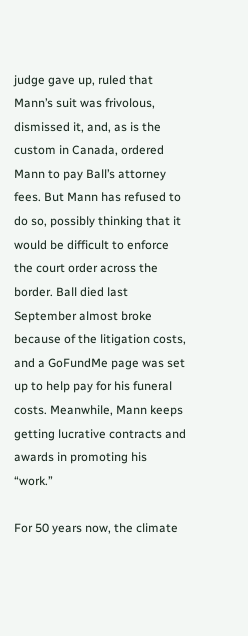judge gave up, ruled that Mann’s suit was frivolous, dismissed it, and, as is the custom in Canada, ordered Mann to pay Ball’s attorney fees. But Mann has refused to do so, possibly thinking that it would be difficult to enforce the court order across the border. Ball died last September almost broke because of the litigation costs, and a GoFundMe page was set up to help pay for his funeral costs. Meanwhile, Mann keeps getting lucrative contracts and awards in promoting his “work.”

For 50 years now, the climate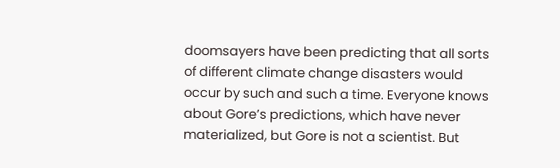doomsayers have been predicting that all sorts of different climate change disasters would occur by such and such a time. Everyone knows about Gore’s predictions, which have never materialized, but Gore is not a scientist. But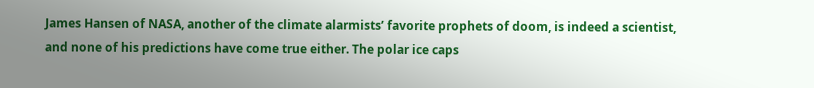James Hansen of NASA, another of the climate alarmists’ favorite prophets of doom, is indeed a scientist, and none of his predictions have come true either. The polar ice caps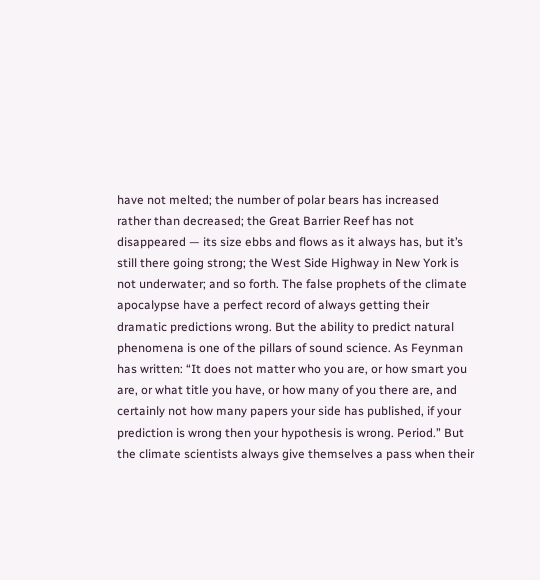have not melted; the number of polar bears has increased rather than decreased; the Great Barrier Reef has not disappeared — its size ebbs and flows as it always has, but it’s still there going strong; the West Side Highway in New York is not underwater; and so forth. The false prophets of the climate apocalypse have a perfect record of always getting their dramatic predictions wrong. But the ability to predict natural phenomena is one of the pillars of sound science. As Feynman has written: “It does not matter who you are, or how smart you are, or what title you have, or how many of you there are, and certainly not how many papers your side has published, if your prediction is wrong then your hypothesis is wrong. Period.” But the climate scientists always give themselves a pass when their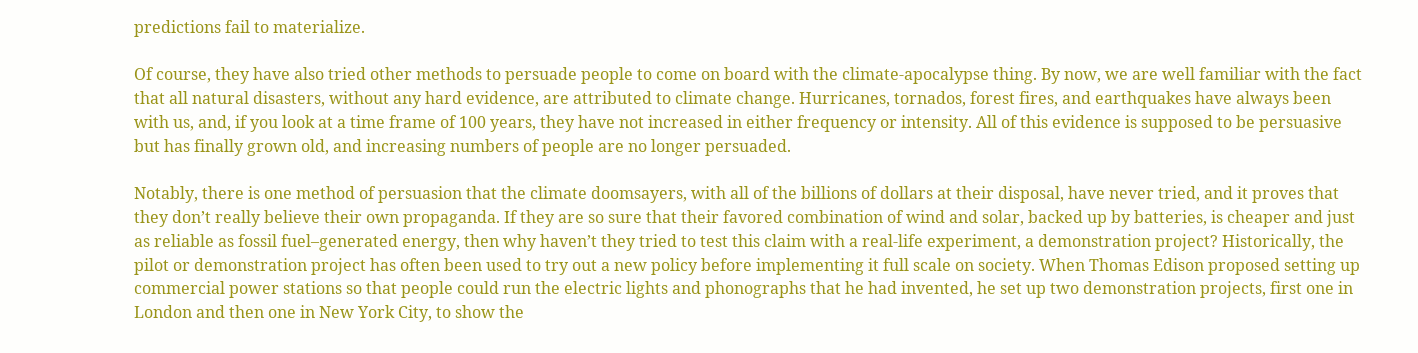predictions fail to materialize.

Of course, they have also tried other methods to persuade people to come on board with the climate-apocalypse thing. By now, we are well familiar with the fact that all natural disasters, without any hard evidence, are attributed to climate change. Hurricanes, tornados, forest fires, and earthquakes have always been with us, and, if you look at a time frame of 100 years, they have not increased in either frequency or intensity. All of this evidence is supposed to be persuasive but has finally grown old, and increasing numbers of people are no longer persuaded.

Notably, there is one method of persuasion that the climate doomsayers, with all of the billions of dollars at their disposal, have never tried, and it proves that they don’t really believe their own propaganda. If they are so sure that their favored combination of wind and solar, backed up by batteries, is cheaper and just as reliable as fossil fuel–generated energy, then why haven’t they tried to test this claim with a real-life experiment, a demonstration project? Historically, the pilot or demonstration project has often been used to try out a new policy before implementing it full scale on society. When Thomas Edison proposed setting up commercial power stations so that people could run the electric lights and phonographs that he had invented, he set up two demonstration projects, first one in London and then one in New York City, to show the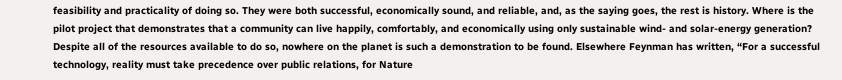feasibility and practicality of doing so. They were both successful, economically sound, and reliable, and, as the saying goes, the rest is history. Where is the pilot project that demonstrates that a community can live happily, comfortably, and economically using only sustainable wind- and solar-energy generation? Despite all of the resources available to do so, nowhere on the planet is such a demonstration to be found. Elsewhere Feynman has written, “For a successful technology, reality must take precedence over public relations, for Nature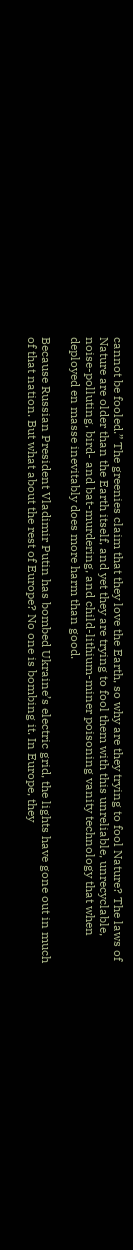cannot be fooled.” The greenies claim that they love the Earth, so why are they trying to fool Nature? The laws of Nature are older than the Earth itself, and yet they are trying to fool them with this unreliable, unrecyclable, noise-polluting, bird- and bat-murdering, and child-lithium-miner poisoning vanity technology that when deployed en masse inevitably does more harm than good.

Because Russian President Vladimir Putin has bombed Ukraine’s electric grid, the lights have gone out in much of that nation. But what about the rest of Europe? No one is bombing it. In Europe, they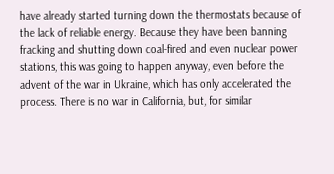have already started turning down the thermostats because of the lack of reliable energy. Because they have been banning fracking and shutting down coal-fired and even nuclear power stations, this was going to happen anyway, even before the advent of the war in Ukraine, which has only accelerated the process. There is no war in California, but, for similar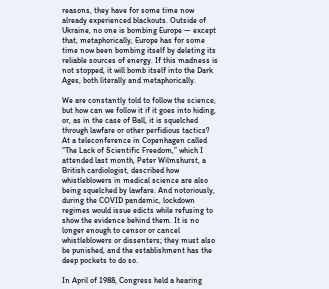reasons, they have for some time now already experienced blackouts. Outside of Ukraine, no one is bombing Europe — except that, metaphorically, Europe has for some time now been bombing itself by deleting its reliable sources of energy. If this madness is not stopped, it will bomb itself into the Dark Ages, both literally and metaphorically.

We are constantly told to follow the science, but how can we follow it if it goes into hiding, or, as in the case of Ball, it is squelched through lawfare or other perfidious tactics? At a teleconference in Copenhagen called “The Lack of Scientific Freedom,” which I attended last month, Peter Wilmshurst, a British cardiologist, described how whistleblowers in medical science are also being squelched by lawfare. And notoriously, during the COVID pandemic, lockdown regimes would issue edicts while refusing to show the evidence behind them. It is no longer enough to censor or cancel whistleblowers or dissenters; they must also be punished, and the establishment has the deep pockets to do so.

In April of 1988, Congress held a hearing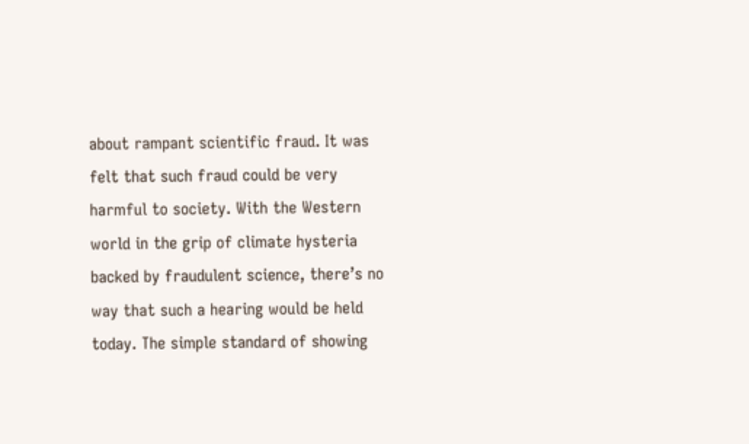about rampant scientific fraud. It was felt that such fraud could be very harmful to society. With the Western world in the grip of climate hysteria backed by fraudulent science, there’s no way that such a hearing would be held today. The simple standard of showing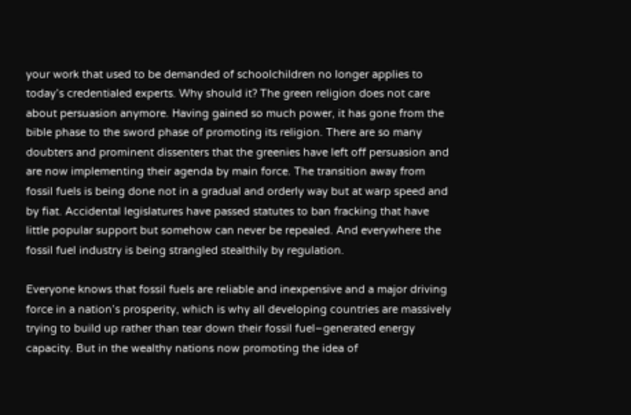your work that used to be demanded of schoolchildren no longer applies to today’s credentialed experts. Why should it? The green religion does not care about persuasion anymore. Having gained so much power, it has gone from the bible phase to the sword phase of promoting its religion. There are so many doubters and prominent dissenters that the greenies have left off persuasion and are now implementing their agenda by main force. The transition away from fossil fuels is being done not in a gradual and orderly way but at warp speed and by fiat. Accidental legislatures have passed statutes to ban fracking that have little popular support but somehow can never be repealed. And everywhere the fossil fuel industry is being strangled stealthily by regulation.

Everyone knows that fossil fuels are reliable and inexpensive and a major driving force in a nation’s prosperity, which is why all developing countries are massively trying to build up rather than tear down their fossil fuel–generated energy capacity. But in the wealthy nations now promoting the idea of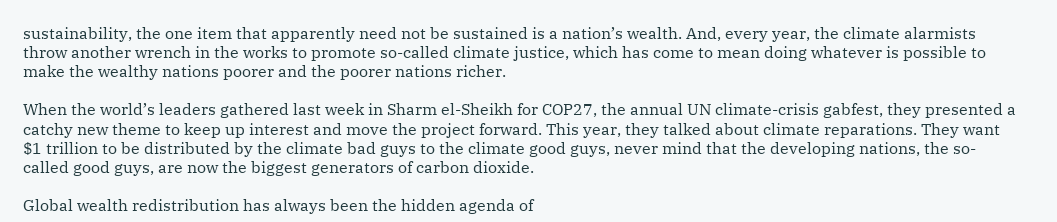sustainability, the one item that apparently need not be sustained is a nation’s wealth. And, every year, the climate alarmists throw another wrench in the works to promote so-called climate justice, which has come to mean doing whatever is possible to make the wealthy nations poorer and the poorer nations richer.

When the world’s leaders gathered last week in Sharm el-Sheikh for COP27, the annual UN climate-crisis gabfest, they presented a catchy new theme to keep up interest and move the project forward. This year, they talked about climate reparations. They want $1 trillion to be distributed by the climate bad guys to the climate good guys, never mind that the developing nations, the so-called good guys, are now the biggest generators of carbon dioxide.

Global wealth redistribution has always been the hidden agenda of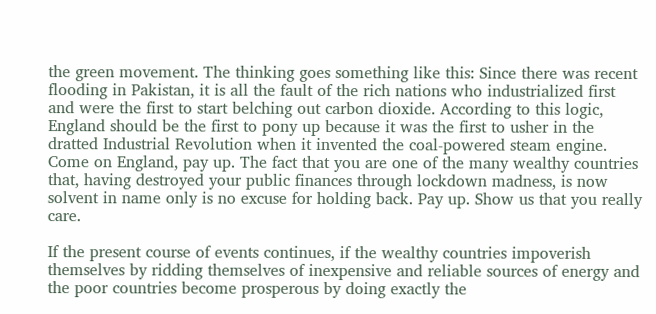the green movement. The thinking goes something like this: Since there was recent flooding in Pakistan, it is all the fault of the rich nations who industrialized first and were the first to start belching out carbon dioxide. According to this logic, England should be the first to pony up because it was the first to usher in the dratted Industrial Revolution when it invented the coal-powered steam engine. Come on England, pay up. The fact that you are one of the many wealthy countries that, having destroyed your public finances through lockdown madness, is now solvent in name only is no excuse for holding back. Pay up. Show us that you really care.

If the present course of events continues, if the wealthy countries impoverish themselves by ridding themselves of inexpensive and reliable sources of energy and the poor countries become prosperous by doing exactly the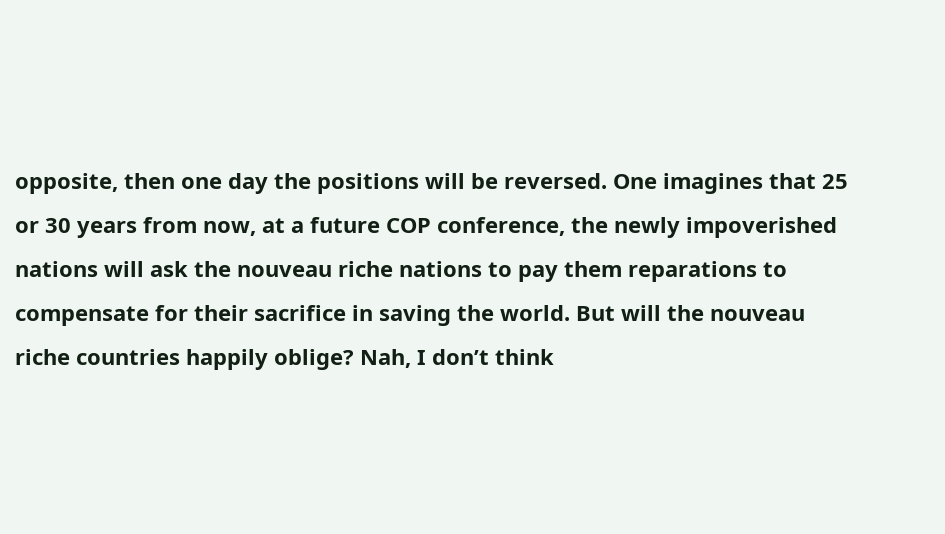opposite, then one day the positions will be reversed. One imagines that 25 or 30 years from now, at a future COP conference, the newly impoverished nations will ask the nouveau riche nations to pay them reparations to compensate for their sacrifice in saving the world. But will the nouveau riche countries happily oblige? Nah, I don’t think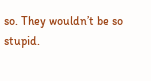so. They wouldn’t be so stupid.